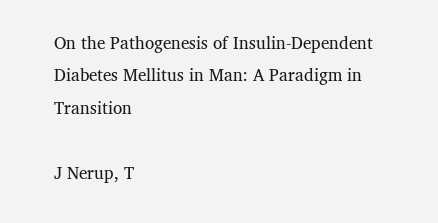On the Pathogenesis of Insulin-Dependent Diabetes Mellitus in Man: A Paradigm in Transition

J Nerup, T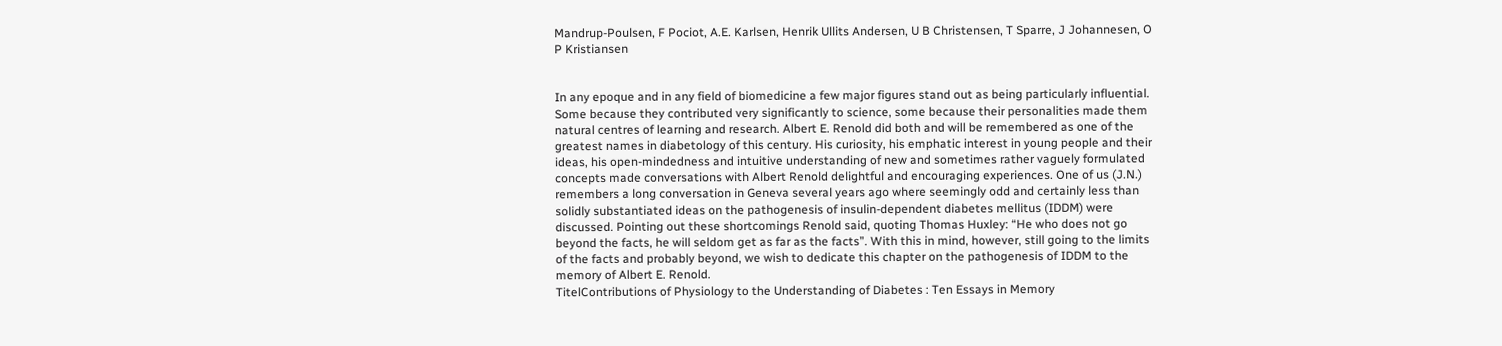Mandrup-Poulsen, F Pociot, A.E. Karlsen, Henrik Ullits Andersen, U B Christensen, T Sparre, J Johannesen, O P Kristiansen


In any epoque and in any field of biomedicine a few major figures stand out as being particularly influential. Some because they contributed very significantly to science, some because their personalities made them natural centres of learning and research. Albert E. Renold did both and will be remembered as one of the greatest names in diabetology of this century. His curiosity, his emphatic interest in young people and their ideas, his open-mindedness and intuitive understanding of new and sometimes rather vaguely formulated concepts made conversations with Albert Renold delightful and encouraging experiences. One of us (J.N.) remembers a long conversation in Geneva several years ago where seemingly odd and certainly less than solidly substantiated ideas on the pathogenesis of insulin-dependent diabetes mellitus (IDDM) were discussed. Pointing out these shortcomings Renold said, quoting Thomas Huxley: “He who does not go beyond the facts, he will seldom get as far as the facts”. With this in mind, however, still going to the limits of the facts and probably beyond, we wish to dedicate this chapter on the pathogenesis of IDDM to the memory of Albert E. Renold.
TitelContributions of Physiology to the Understanding of Diabetes : Ten Essays in Memory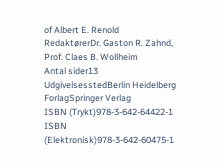of Albert E. Renold
RedaktørerDr. Gaston R. Zahnd, Prof. Claes B. Wollheim
Antal sider13
UdgivelsesstedBerlin Heidelberg
ForlagSpringer Verlag
ISBN (Trykt)978-3-642-64422-1
ISBN (Elektronisk)978-3-642-60475-1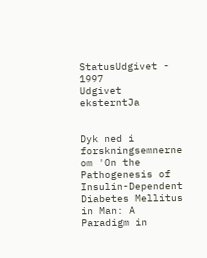StatusUdgivet - 1997
Udgivet eksterntJa


Dyk ned i forskningsemnerne om 'On the Pathogenesis of Insulin-Dependent Diabetes Mellitus in Man: A Paradigm in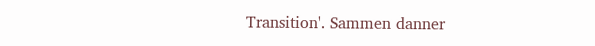Transition'. Sammen danner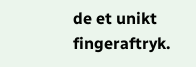de et unikt fingeraftryk.